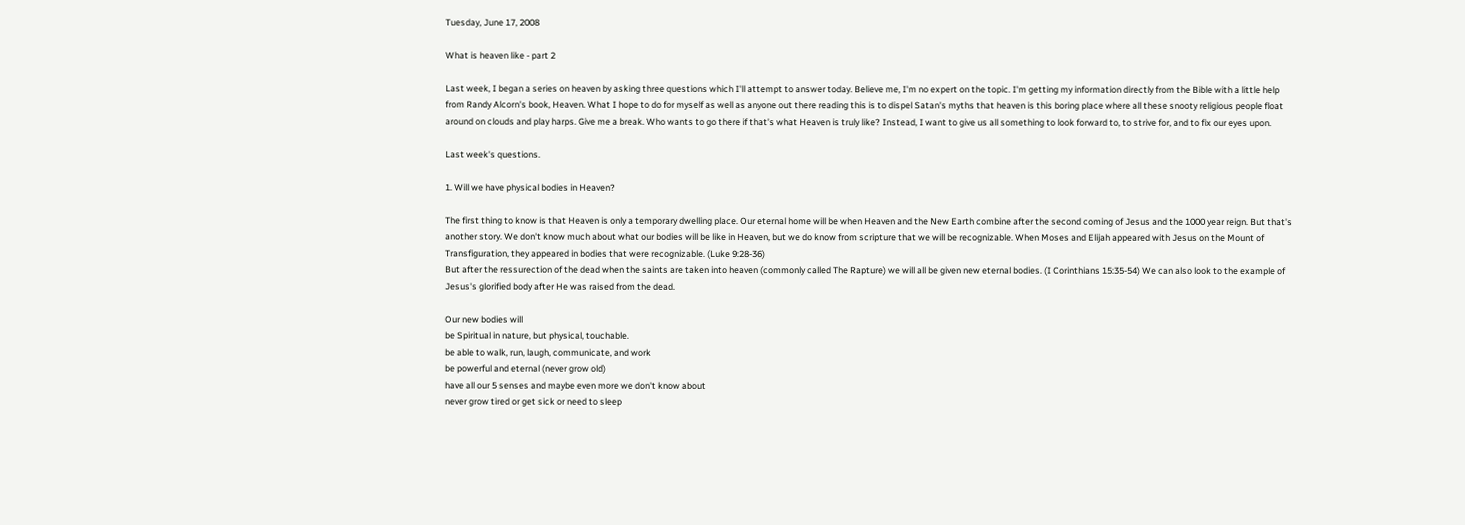Tuesday, June 17, 2008

What is heaven like - part 2

Last week, I began a series on heaven by asking three questions which I'll attempt to answer today. Believe me, I'm no expert on the topic. I'm getting my information directly from the Bible with a little help from Randy Alcorn's book, Heaven. What I hope to do for myself as well as anyone out there reading this is to dispel Satan's myths that heaven is this boring place where all these snooty religious people float around on clouds and play harps. Give me a break. Who wants to go there if that's what Heaven is truly like? Instead, I want to give us all something to look forward to, to strive for, and to fix our eyes upon.

Last week's questions.

1. Will we have physical bodies in Heaven?

The first thing to know is that Heaven is only a temporary dwelling place. Our eternal home will be when Heaven and the New Earth combine after the second coming of Jesus and the 1000 year reign. But that's another story. We don't know much about what our bodies will be like in Heaven, but we do know from scripture that we will be recognizable. When Moses and Elijah appeared with Jesus on the Mount of Transfiguration, they appeared in bodies that were recognizable. (Luke 9:28-36)
But after the ressurection of the dead when the saints are taken into heaven (commonly called The Rapture) we will all be given new eternal bodies. (I Corinthians 15:35-54) We can also look to the example of Jesus's glorified body after He was raised from the dead.

Our new bodies will
be Spiritual in nature, but physical, touchable.
be able to walk, run, laugh, communicate, and work
be powerful and eternal (never grow old)
have all our 5 senses and maybe even more we don't know about
never grow tired or get sick or need to sleep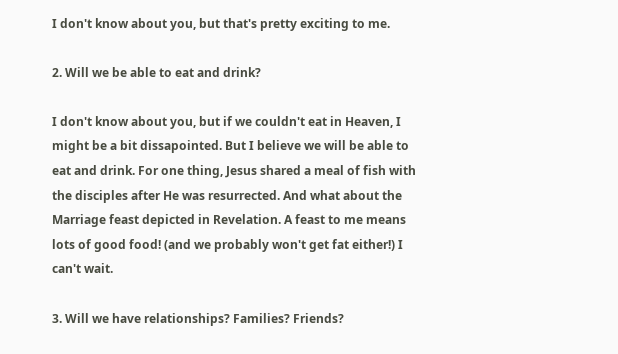I don't know about you, but that's pretty exciting to me.

2. Will we be able to eat and drink?

I don't know about you, but if we couldn't eat in Heaven, I might be a bit dissapointed. But I believe we will be able to eat and drink. For one thing, Jesus shared a meal of fish with the disciples after He was resurrected. And what about the Marriage feast depicted in Revelation. A feast to me means lots of good food! (and we probably won't get fat either!) I can't wait.

3. Will we have relationships? Families? Friends?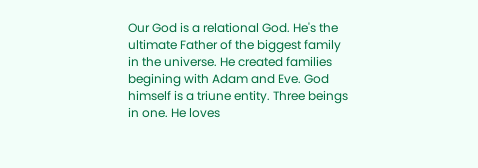Our God is a relational God. He's the ultimate Father of the biggest family in the universe. He created families begining with Adam and Eve. God himself is a triune entity. Three beings in one. He loves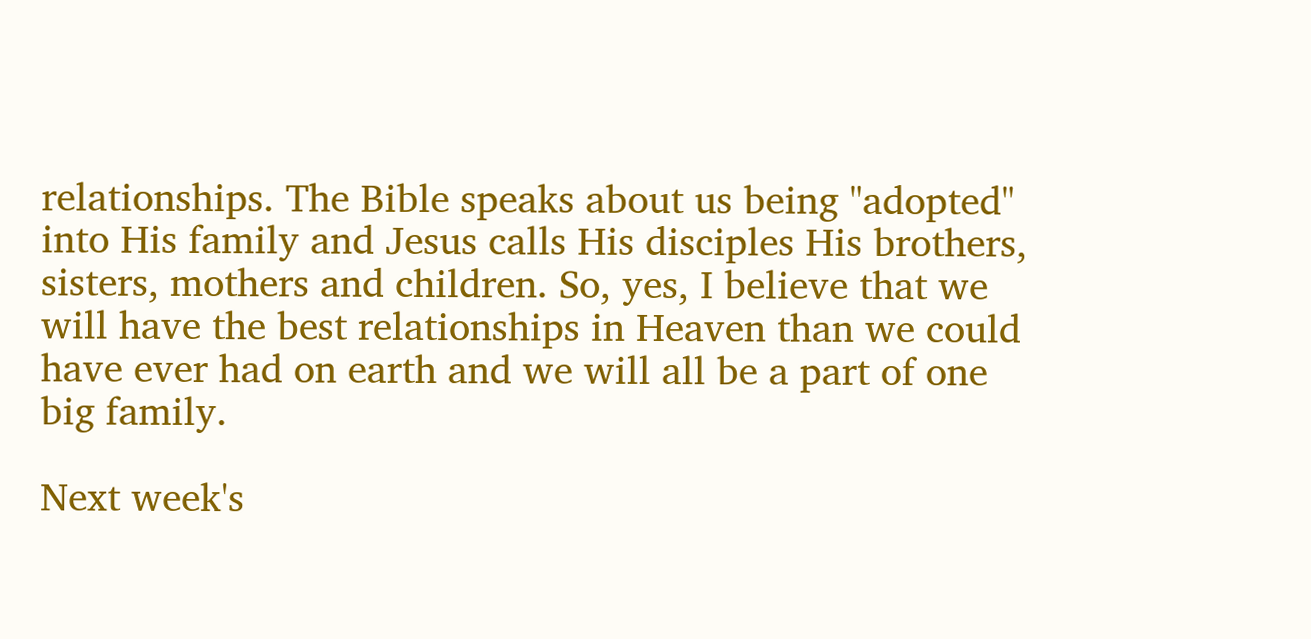relationships. The Bible speaks about us being "adopted" into His family and Jesus calls His disciples His brothers, sisters, mothers and children. So, yes, I believe that we will have the best relationships in Heaven than we could have ever had on earth and we will all be a part of one big family.

Next week's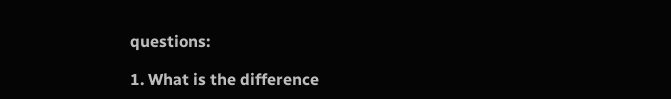questions:

1. What is the difference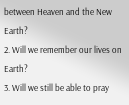between Heaven and the New Earth?
2. Will we remember our lives on Earth?
3. Will we still be able to pray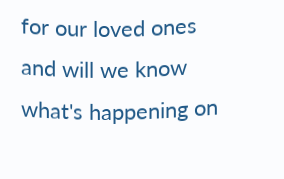for our loved ones and will we know what's happening on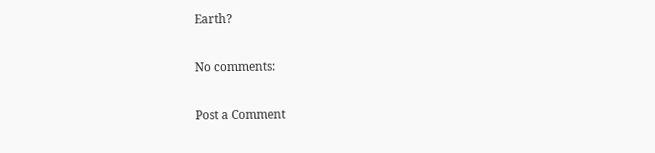Earth?

No comments:

Post a Comment